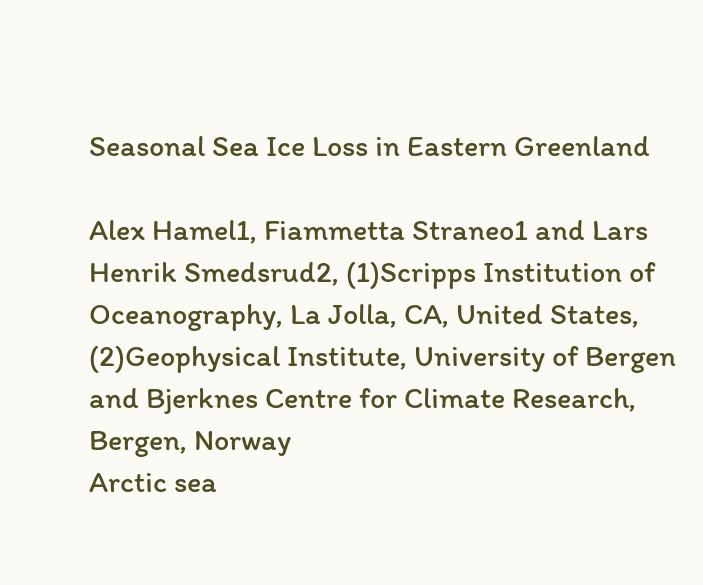Seasonal Sea Ice Loss in Eastern Greenland

Alex Hamel1, Fiammetta Straneo1 and Lars Henrik Smedsrud2, (1)Scripps Institution of Oceanography, La Jolla, CA, United States, (2)Geophysical Institute, University of Bergen and Bjerknes Centre for Climate Research, Bergen, Norway
Arctic sea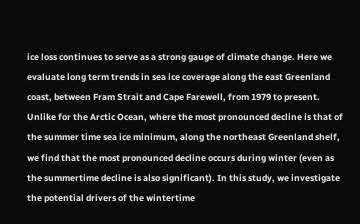ice loss continues to serve as a strong gauge of climate change. Here we evaluate long term trends in sea ice coverage along the east Greenland coast, between Fram Strait and Cape Farewell, from 1979 to present. Unlike for the Arctic Ocean, where the most pronounced decline is that of the summer time sea ice minimum, along the northeast Greenland shelf, we find that the most pronounced decline occurs during winter (even as the summertime decline is also significant). In this study, we investigate the potential drivers of the wintertime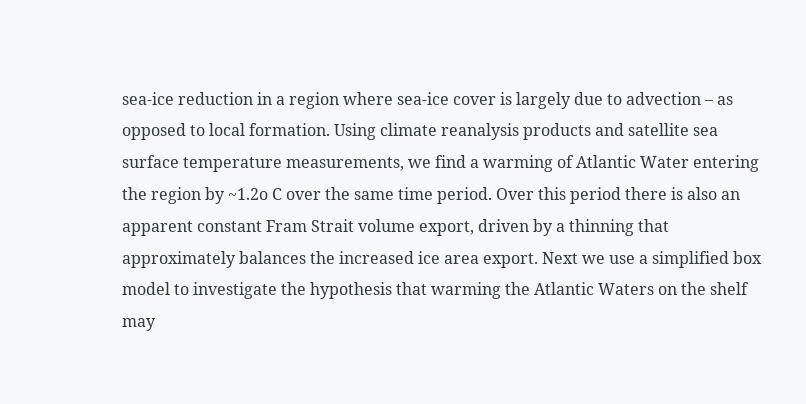sea-ice reduction in a region where sea-ice cover is largely due to advection – as opposed to local formation. Using climate reanalysis products and satellite sea surface temperature measurements, we find a warming of Atlantic Water entering the region by ~1.2o C over the same time period. Over this period there is also an apparent constant Fram Strait volume export, driven by a thinning that approximately balances the increased ice area export. Next we use a simplified box model to investigate the hypothesis that warming the Atlantic Waters on the shelf may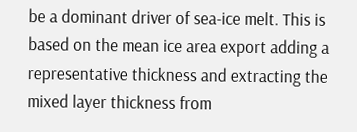be a dominant driver of sea-ice melt. This is based on the mean ice area export adding a representative thickness and extracting the mixed layer thickness from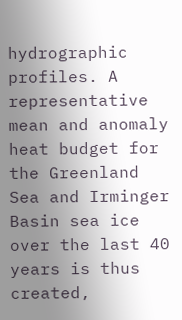hydrographic profiles. A representative mean and anomaly heat budget for the Greenland Sea and Irminger Basin sea ice over the last 40 years is thus created,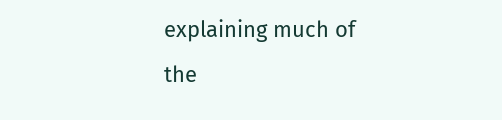explaining much of the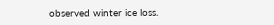observed winter ice loss.